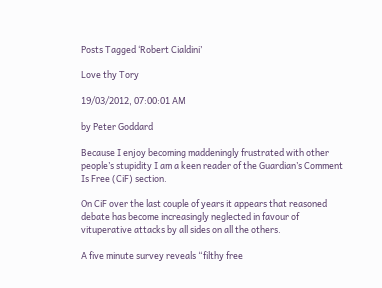Posts Tagged ‘Robert Cialdini’

Love thy Tory

19/03/2012, 07:00:01 AM

by Peter Goddard

Because I enjoy becoming maddeningly frustrated with other people’s stupidity I am a keen reader of the Guardian’s Comment Is Free (CiF) section.

On CiF over the last couple of years it appears that reasoned debate has become increasingly neglected in favour of vituperative attacks by all sides on all the others.

A five minute survey reveals “filthy free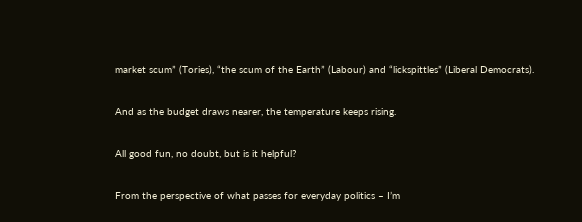market scum” (Tories), “the scum of the Earth” (Labour) and “lickspittles” (Liberal Democrats).

And as the budget draws nearer, the temperature keeps rising.

All good fun, no doubt, but is it helpful?

From the perspective of what passes for everyday politics – I’m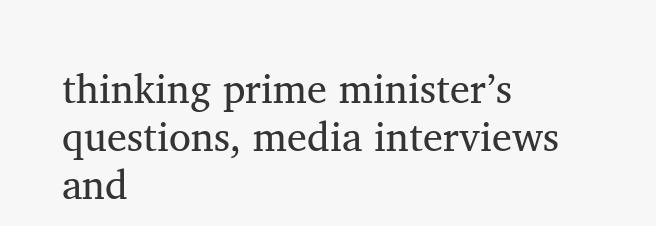thinking prime minister’s questions, media interviews and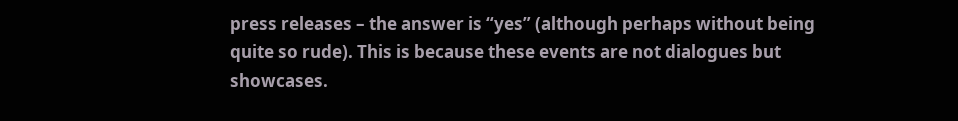press releases – the answer is “yes” (although perhaps without being quite so rude). This is because these events are not dialogues but showcases.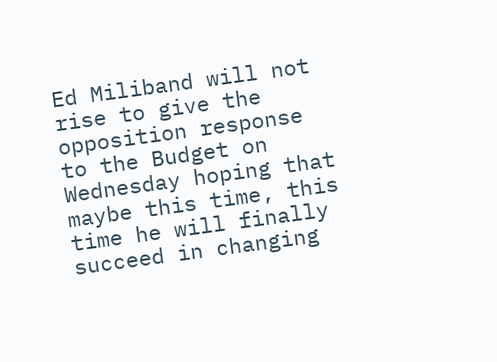Ed Miliband will not rise to give the opposition response to the Budget on Wednesday hoping that maybe this time, this time he will finally succeed in changing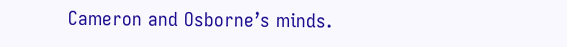Cameron and Osborne’s minds.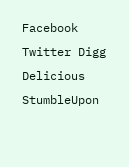Facebook Twitter Digg Delicious StumbleUpon